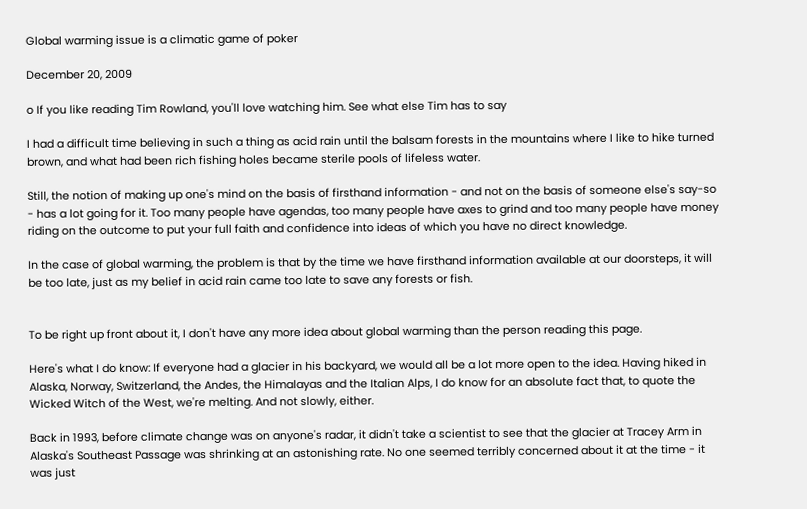Global warming issue is a climatic game of poker

December 20, 2009

o If you like reading Tim Rowland, you'll love watching him. See what else Tim has to say

I had a difficult time believing in such a thing as acid rain until the balsam forests in the mountains where I like to hike turned brown, and what had been rich fishing holes became sterile pools of lifeless water.

Still, the notion of making up one's mind on the basis of firsthand information - and not on the basis of someone else's say-so - has a lot going for it. Too many people have agendas, too many people have axes to grind and too many people have money riding on the outcome to put your full faith and confidence into ideas of which you have no direct knowledge.

In the case of global warming, the problem is that by the time we have firsthand information available at our doorsteps, it will be too late, just as my belief in acid rain came too late to save any forests or fish.


To be right up front about it, I don't have any more idea about global warming than the person reading this page.

Here's what I do know: If everyone had a glacier in his backyard, we would all be a lot more open to the idea. Having hiked in Alaska, Norway, Switzerland, the Andes, the Himalayas and the Italian Alps, I do know for an absolute fact that, to quote the Wicked Witch of the West, we're melting. And not slowly, either.

Back in 1993, before climate change was on anyone's radar, it didn't take a scientist to see that the glacier at Tracey Arm in Alaska's Southeast Passage was shrinking at an astonishing rate. No one seemed terribly concerned about it at the time - it was just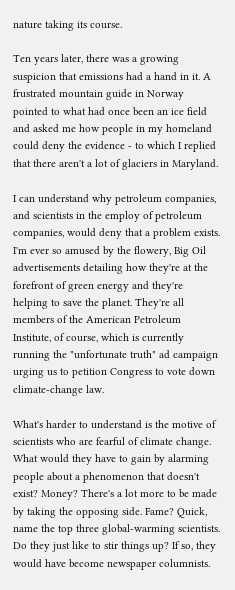nature taking its course.

Ten years later, there was a growing suspicion that emissions had a hand in it. A frustrated mountain guide in Norway pointed to what had once been an ice field and asked me how people in my homeland could deny the evidence - to which I replied that there aren't a lot of glaciers in Maryland.

I can understand why petroleum companies, and scientists in the employ of petroleum companies, would deny that a problem exists. I'm ever so amused by the flowery, Big Oil advertisements detailing how they're at the forefront of green energy and they're helping to save the planet. They're all members of the American Petroleum Institute, of course, which is currently running the "unfortunate truth" ad campaign urging us to petition Congress to vote down climate-change law.

What's harder to understand is the motive of scientists who are fearful of climate change. What would they have to gain by alarming people about a phenomenon that doesn't exist? Money? There's a lot more to be made by taking the opposing side. Fame? Quick, name the top three global-warming scientists. Do they just like to stir things up? If so, they would have become newspaper columnists.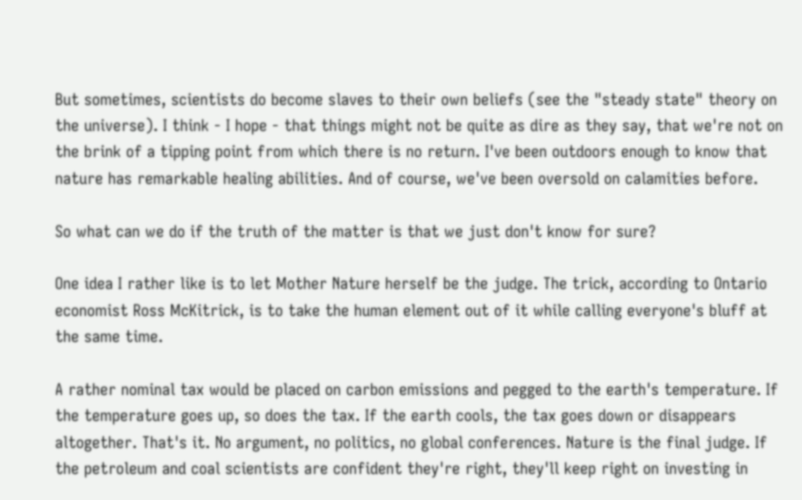But sometimes, scientists do become slaves to their own beliefs (see the "steady state" theory on the universe). I think - I hope - that things might not be quite as dire as they say, that we're not on the brink of a tipping point from which there is no return. I've been outdoors enough to know that nature has remarkable healing abilities. And of course, we've been oversold on calamities before.

So what can we do if the truth of the matter is that we just don't know for sure?

One idea I rather like is to let Mother Nature herself be the judge. The trick, according to Ontario economist Ross McKitrick, is to take the human element out of it while calling everyone's bluff at the same time.

A rather nominal tax would be placed on carbon emissions and pegged to the earth's temperature. If the temperature goes up, so does the tax. If the earth cools, the tax goes down or disappears altogether. That's it. No argument, no politics, no global conferences. Nature is the final judge. If the petroleum and coal scientists are confident they're right, they'll keep right on investing in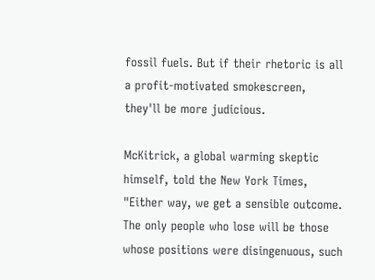fossil fuels. But if their rhetoric is all a profit-motivated smokescreen, they'll be more judicious.

McKitrick, a global warming skeptic himself, told the New York Times, "Either way, we get a sensible outcome. The only people who lose will be those whose positions were disingenuous, such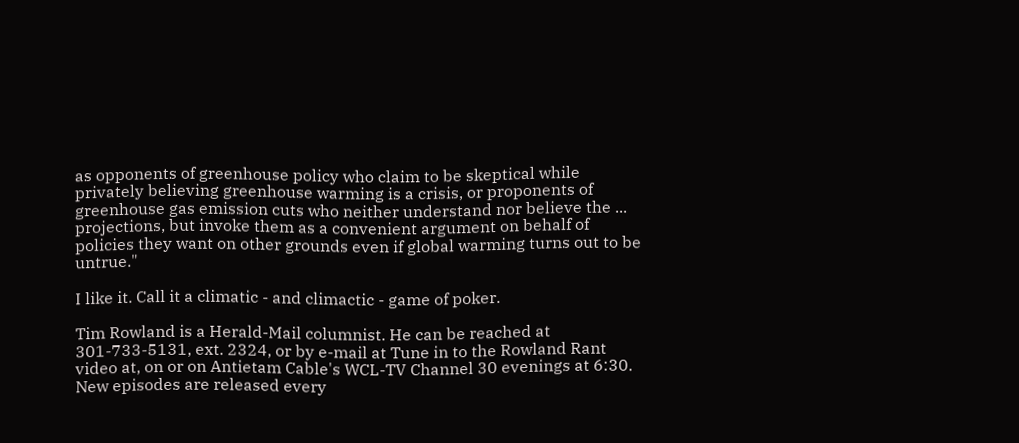as opponents of greenhouse policy who claim to be skeptical while privately believing greenhouse warming is a crisis, or proponents of greenhouse gas emission cuts who neither understand nor believe the ... projections, but invoke them as a convenient argument on behalf of policies they want on other grounds even if global warming turns out to be untrue."

I like it. Call it a climatic - and climactic - game of poker.

Tim Rowland is a Herald-Mail columnist. He can be reached at 301-733-5131, ext. 2324, or by e-mail at Tune in to the Rowland Rant video at, on or on Antietam Cable's WCL-TV Channel 30 evenings at 6:30. New episodes are released every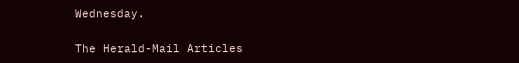Wednesday.

The Herald-Mail Articles